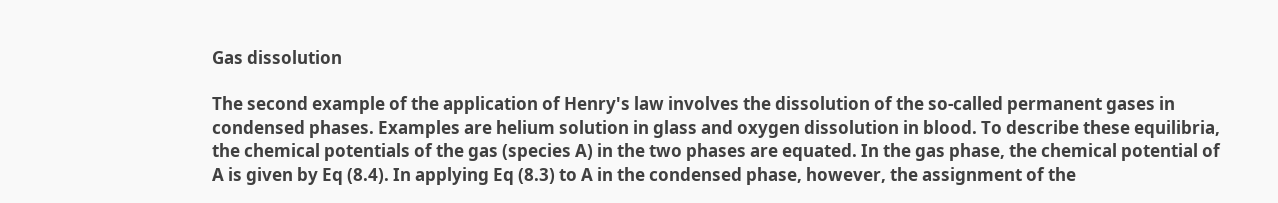Gas dissolution

The second example of the application of Henry's law involves the dissolution of the so-called permanent gases in condensed phases. Examples are helium solution in glass and oxygen dissolution in blood. To describe these equilibria, the chemical potentials of the gas (species A) in the two phases are equated. In the gas phase, the chemical potential of A is given by Eq (8.4). In applying Eq (8.3) to A in the condensed phase, however, the assignment of the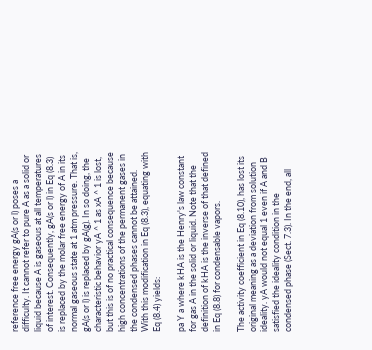reference free energy gA(s or l) poses a difficulty. It cannot refer to pure A as a solid or liquid because A is gaseous at all temperatures of interest. Consequently, gA(s or l) in Eq (8.3) is replaced by the molar free energy of A in its normal gaseous state at 1 atm pressure. That is, gA(s or l) is replaced by gA(g). In so doing, the characteristic behavior yA ^ 1 as xA ^ 1 is lost, but this is of no practical consequence because high concentrations of the permanent gases in the condensed phases cannot be attained. With this modification in Eq (8.3), equating with Eq (8.4) yields:

pa Y a where kHA is the Henry's law constant for gas A in the solid or liquid. Note that the definition of kHA is the inverse of that defined in Eq (8.8) for condensable vapors.

The activity coefficient in Eq (8.10), has lost its original meaning as a deviation from solution ideality. yA would not equal 1 even if A and B satisfied the ideality condition in the condensed phase (Sect. 7.3). In the end, all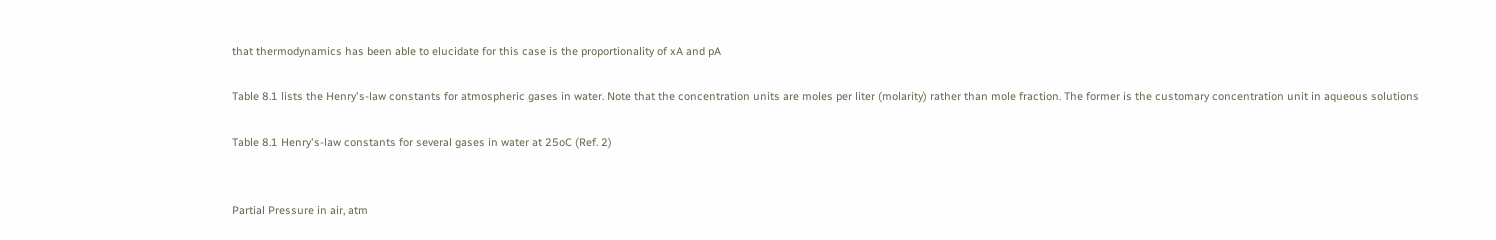that thermodynamics has been able to elucidate for this case is the proportionality of xA and pA

Table 8.1 lists the Henry's-law constants for atmospheric gases in water. Note that the concentration units are moles per liter (molarity) rather than mole fraction. The former is the customary concentration unit in aqueous solutions

Table 8.1 Henry's-law constants for several gases in water at 25oC (Ref. 2)


Partial Pressure in air, atm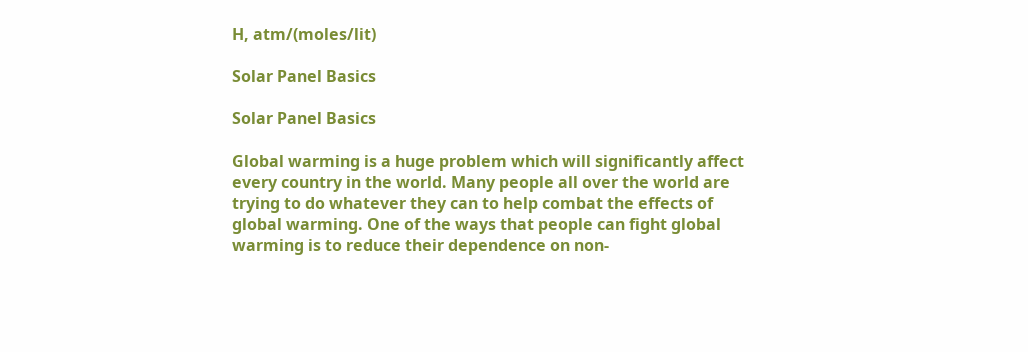H, atm/(moles/lit)

Solar Panel Basics

Solar Panel Basics

Global warming is a huge problem which will significantly affect every country in the world. Many people all over the world are trying to do whatever they can to help combat the effects of global warming. One of the ways that people can fight global warming is to reduce their dependence on non-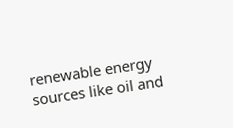renewable energy sources like oil and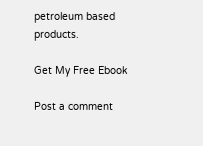petroleum based products.

Get My Free Ebook

Post a comment